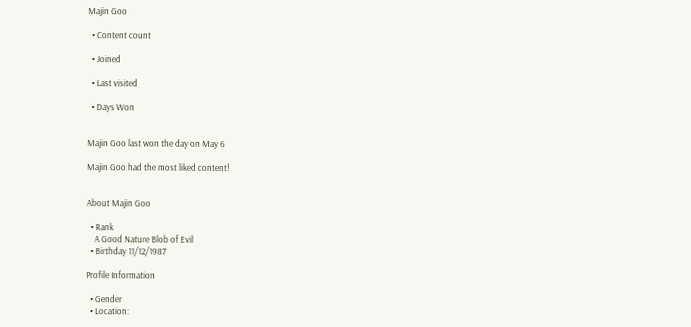Majin Goo

  • Content count

  • Joined

  • Last visited

  • Days Won


Majin Goo last won the day on May 6

Majin Goo had the most liked content!


About Majin Goo

  • Rank
    A Good Nature Blob of Evil
  • Birthday 11/12/1987

Profile Information

  • Gender
  • Location: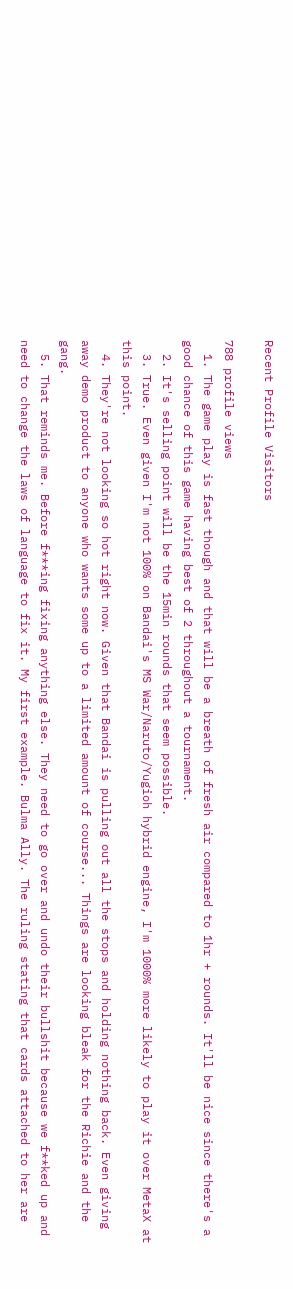Recent Profile Visitors

788 profile views
  1. The game play is fast though and that will be a breath of fresh air compared to 1hr + rounds. It'll be nice since there's a good chance of this game having best of 2 throughout a tournament.
  2. It's selling point will be the 15min rounds that seem possible.
  3. True. Even given I'm not 100% on Bandai's MS War/Naruto/Yugioh hybrid engine, I'm 1000% more likely to play it over MetaX at this point.
  4. They're not looking so hot right now. Given that Bandai is pulling out all the stops and holding nothing back. Even giving away demo product to anyone who wants some up to a limited amount of course... Things are looking bleak for the Richie and the gang.
  5. That reminds me. Before f***ing fixing anything else. They need to go over and undo their bullshit because we f**ked up and need to change the laws of language to fix it. My first example. Bulma Ally. The ruling stating that cards attached to her are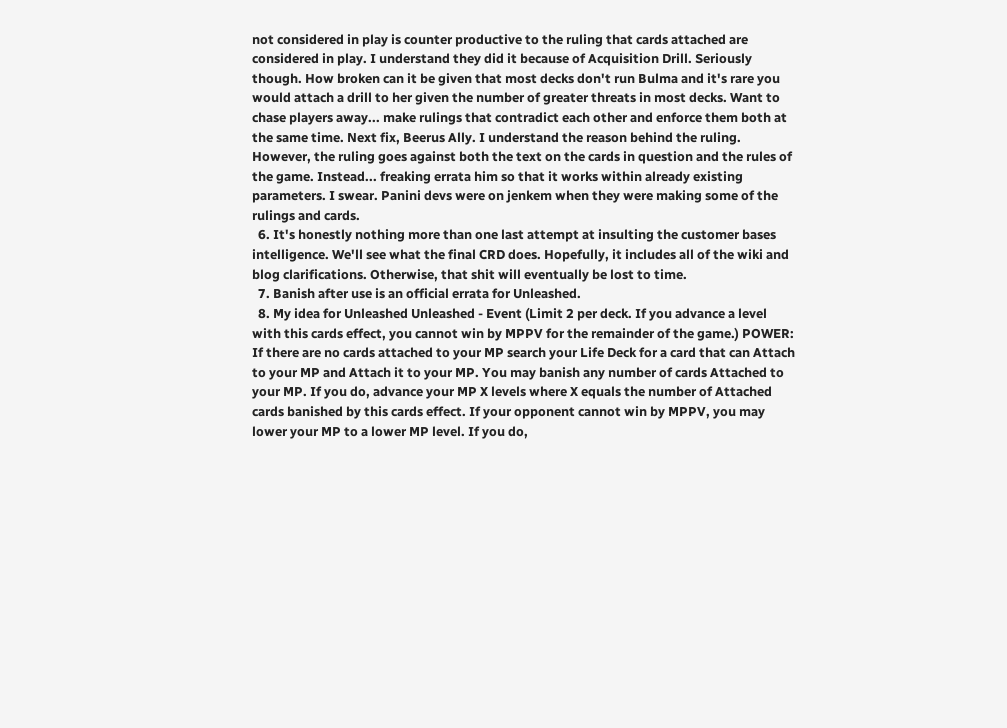not considered in play is counter productive to the ruling that cards attached are considered in play. I understand they did it because of Acquisition Drill. Seriously though. How broken can it be given that most decks don't run Bulma and it's rare you would attach a drill to her given the number of greater threats in most decks. Want to chase players away... make rulings that contradict each other and enforce them both at the same time. Next fix, Beerus Ally. I understand the reason behind the ruling. However, the ruling goes against both the text on the cards in question and the rules of the game. Instead... freaking errata him so that it works within already existing parameters. I swear. Panini devs were on jenkem when they were making some of the rulings and cards.
  6. It's honestly nothing more than one last attempt at insulting the customer bases intelligence. We'll see what the final CRD does. Hopefully, it includes all of the wiki and blog clarifications. Otherwise, that shit will eventually be lost to time.
  7. Banish after use is an official errata for Unleashed.
  8. My idea for Unleashed Unleashed - Event (Limit 2 per deck. If you advance a level with this cards effect, you cannot win by MPPV for the remainder of the game.) POWER: If there are no cards attached to your MP search your Life Deck for a card that can Attach to your MP and Attach it to your MP. You may banish any number of cards Attached to your MP. If you do, advance your MP X levels where X equals the number of Attached cards banished by this cards effect. If your opponent cannot win by MPPV, you may lower your MP to a lower MP level. If you do,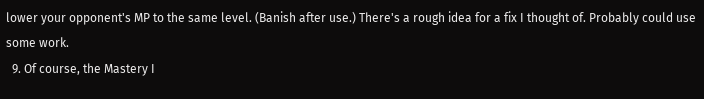lower your opponent's MP to the same level. (Banish after use.) There's a rough idea for a fix I thought of. Probably could use some work.
  9. Of course, the Mastery I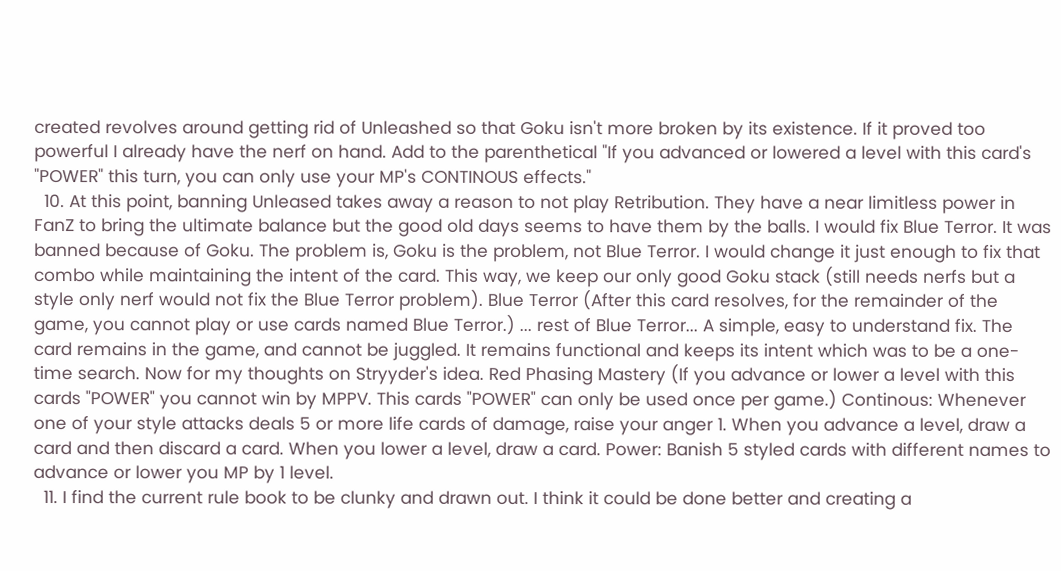created revolves around getting rid of Unleashed so that Goku isn't more broken by its existence. If it proved too powerful I already have the nerf on hand. Add to the parenthetical "If you advanced or lowered a level with this card's "POWER" this turn, you can only use your MP's CONTINOUS effects."
  10. At this point, banning Unleased takes away a reason to not play Retribution. They have a near limitless power in FanZ to bring the ultimate balance but the good old days seems to have them by the balls. I would fix Blue Terror. It was banned because of Goku. The problem is, Goku is the problem, not Blue Terror. I would change it just enough to fix that combo while maintaining the intent of the card. This way, we keep our only good Goku stack (still needs nerfs but a style only nerf would not fix the Blue Terror problem). Blue Terror (After this card resolves, for the remainder of the game, you cannot play or use cards named Blue Terror.) ... rest of Blue Terror... A simple, easy to understand fix. The card remains in the game, and cannot be juggled. It remains functional and keeps its intent which was to be a one-time search. Now for my thoughts on Stryyder's idea. Red Phasing Mastery (If you advance or lower a level with this cards "POWER" you cannot win by MPPV. This cards "POWER" can only be used once per game.) Continous: Whenever one of your style attacks deals 5 or more life cards of damage, raise your anger 1. When you advance a level, draw a card and then discard a card. When you lower a level, draw a card. Power: Banish 5 styled cards with different names to advance or lower you MP by 1 level.
  11. I find the current rule book to be clunky and drawn out. I think it could be done better and creating a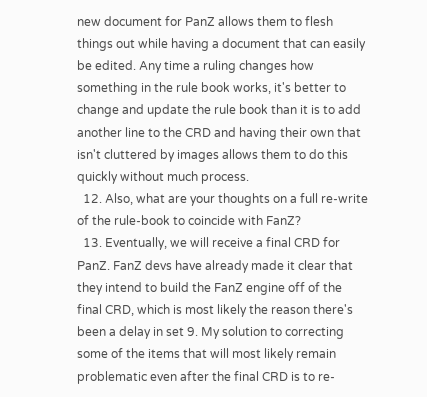new document for PanZ allows them to flesh things out while having a document that can easily be edited. Any time a ruling changes how something in the rule book works, it's better to change and update the rule book than it is to add another line to the CRD and having their own that isn't cluttered by images allows them to do this quickly without much process.
  12. Also, what are your thoughts on a full re-write of the rule-book to coincide with FanZ?
  13. Eventually, we will receive a final CRD for PanZ. FanZ devs have already made it clear that they intend to build the FanZ engine off of the final CRD, which is most likely the reason there's been a delay in set 9. My solution to correcting some of the items that will most likely remain problematic even after the final CRD is to re-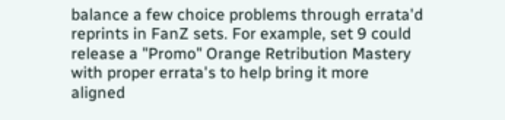balance a few choice problems through errata'd reprints in FanZ sets. For example, set 9 could release a "Promo" Orange Retribution Mastery with proper errata's to help bring it more aligned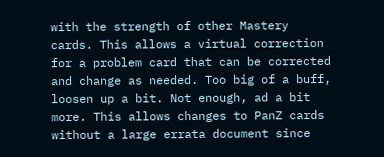with the strength of other Mastery cards. This allows a virtual correction for a problem card that can be corrected and change as needed. Too big of a buff, loosen up a bit. Not enough, ad a bit more. This allows changes to PanZ cards without a large errata document since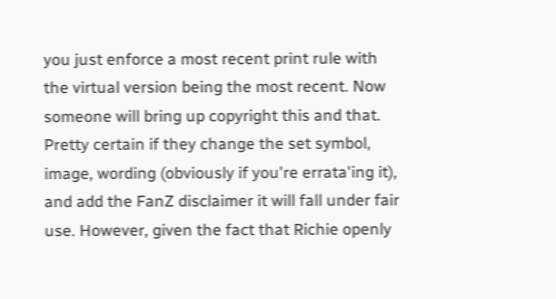you just enforce a most recent print rule with the virtual version being the most recent. Now someone will bring up copyright this and that. Pretty certain if they change the set symbol, image, wording (obviously if you're errata'ing it), and add the FanZ disclaimer it will fall under fair use. However, given the fact that Richie openly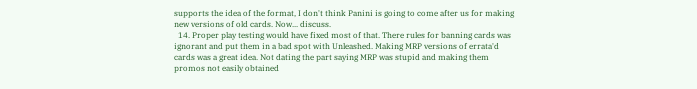supports the idea of the format, I don't think Panini is going to come after us for making new versions of old cards. Now... discuss.
  14. Proper play testing would have fixed most of that. There rules for banning cards was ignorant and put them in a bad spot with Unleashed. Making MRP versions of errata'd cards was a great idea. Not dating the part saying MRP was stupid and making them promos not easily obtained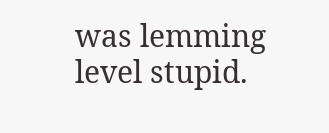was lemming level stupid.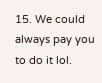15. We could always pay you to do it lol.